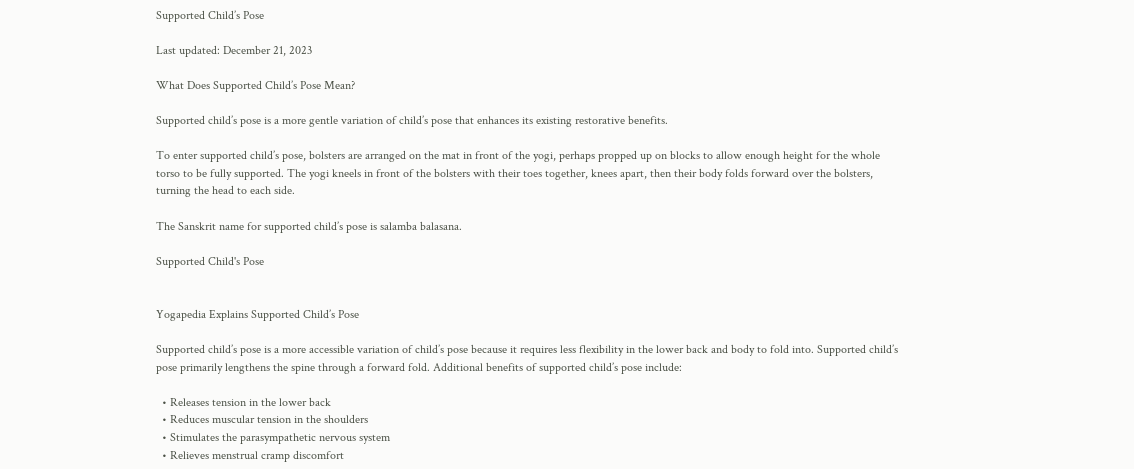Supported Child’s Pose

Last updated: December 21, 2023

What Does Supported Child’s Pose Mean?

Supported child’s pose is a more gentle variation of child’s pose that enhances its existing restorative benefits.

To enter supported child’s pose, bolsters are arranged on the mat in front of the yogi, perhaps propped up on blocks to allow enough height for the whole torso to be fully supported. The yogi kneels in front of the bolsters with their toes together, knees apart, then their body folds forward over the bolsters, turning the head to each side.

The Sanskrit name for supported child’s pose is salamba balasana.

Supported Child's Pose


Yogapedia Explains Supported Child’s Pose

Supported child’s pose is a more accessible variation of child’s pose because it requires less flexibility in the lower back and body to fold into. Supported child’s pose primarily lengthens the spine through a forward fold. Additional benefits of supported child’s pose include:

  • Releases tension in the lower back
  • Reduces muscular tension in the shoulders
  • Stimulates the parasympathetic nervous system
  • Relieves menstrual cramp discomfort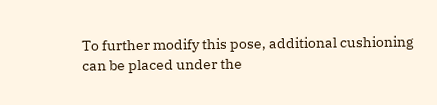To further modify this pose, additional cushioning can be placed under the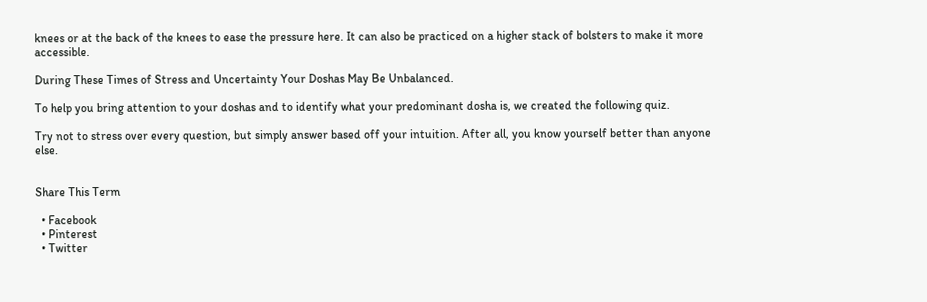knees or at the back of the knees to ease the pressure here. It can also be practiced on a higher stack of bolsters to make it more accessible.

During These Times of Stress and Uncertainty Your Doshas May Be Unbalanced.

To help you bring attention to your doshas and to identify what your predominant dosha is, we created the following quiz.

Try not to stress over every question, but simply answer based off your intuition. After all, you know yourself better than anyone else.


Share This Term

  • Facebook
  • Pinterest
  • Twitter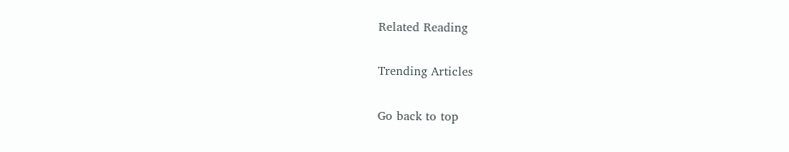Related Reading

Trending Articles

Go back to top